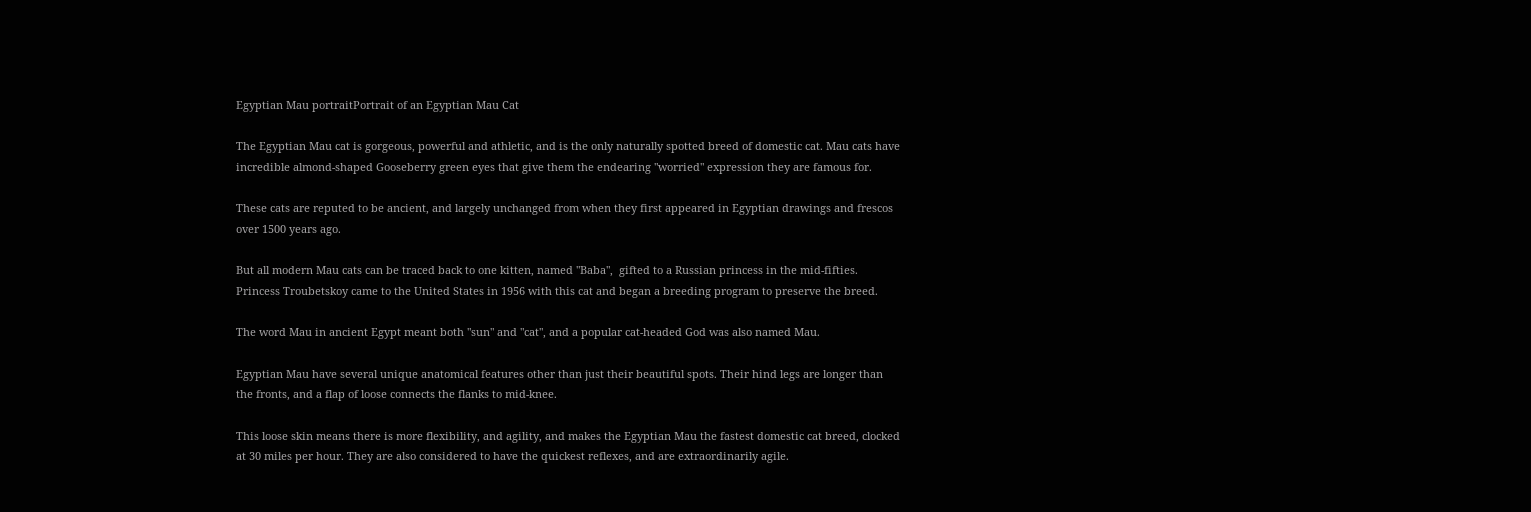Egyptian Mau portraitPortrait of an Egyptian Mau Cat

The Egyptian Mau cat is gorgeous, powerful and athletic, and is the only naturally spotted breed of domestic cat. Mau cats have incredible almond-shaped Gooseberry green eyes that give them the endearing "worried" expression they are famous for.

These cats are reputed to be ancient, and largely unchanged from when they first appeared in Egyptian drawings and frescos over 1500 years ago.

But all modern Mau cats can be traced back to one kitten, named "Baba",  gifted to a Russian princess in the mid-fifties.  Princess Troubetskoy came to the United States in 1956 with this cat and began a breeding program to preserve the breed.

The word Mau in ancient Egypt meant both "sun" and "cat", and a popular cat-headed God was also named Mau.

Egyptian Mau have several unique anatomical features other than just their beautiful spots. Their hind legs are longer than the fronts, and a flap of loose connects the flanks to mid-knee.

This loose skin means there is more flexibility, and agility, and makes the Egyptian Mau the fastest domestic cat breed, clocked at 30 miles per hour. They are also considered to have the quickest reflexes, and are extraordinarily agile.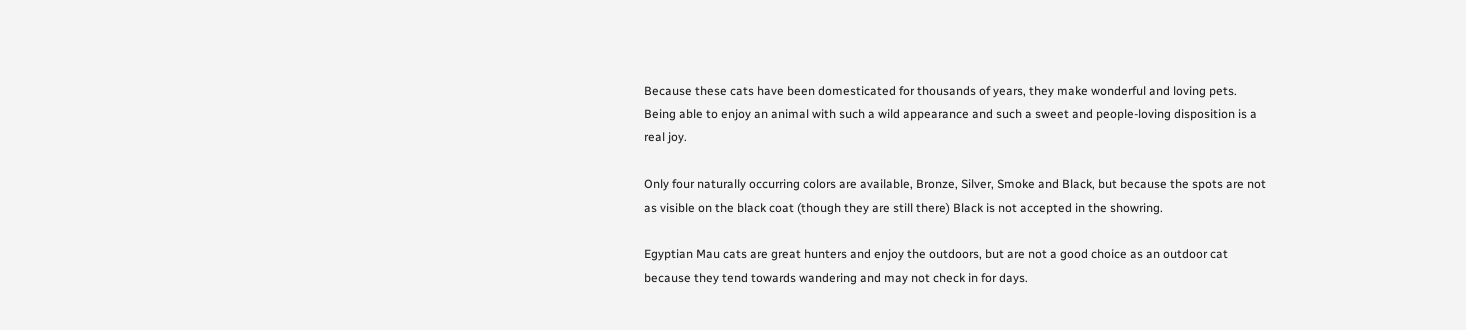Because these cats have been domesticated for thousands of years, they make wonderful and loving pets. Being able to enjoy an animal with such a wild appearance and such a sweet and people-loving disposition is a real joy.

Only four naturally occurring colors are available, Bronze, Silver, Smoke and Black, but because the spots are not as visible on the black coat (though they are still there) Black is not accepted in the showring.

Egyptian Mau cats are great hunters and enjoy the outdoors, but are not a good choice as an outdoor cat because they tend towards wandering and may not check in for days.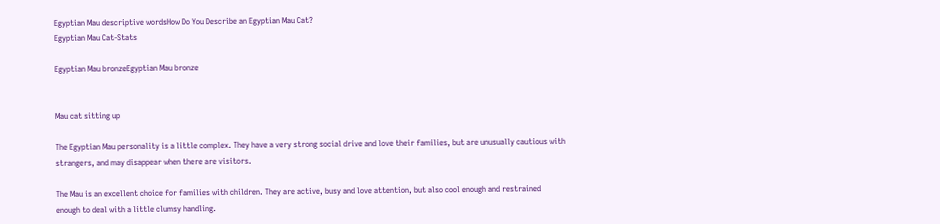Egyptian Mau descriptive wordsHow Do You Describe an Egyptian Mau Cat?
Egyptian Mau Cat-Stats

Egyptian Mau bronzeEgyptian Mau bronze


Mau cat sitting up

The Egyptian Mau personality is a little complex. They have a very strong social drive and love their families, but are unusually cautious with strangers, and may disappear when there are visitors.

The Mau is an excellent choice for families with children. They are active, busy and love attention, but also cool enough and restrained enough to deal with a little clumsy handling.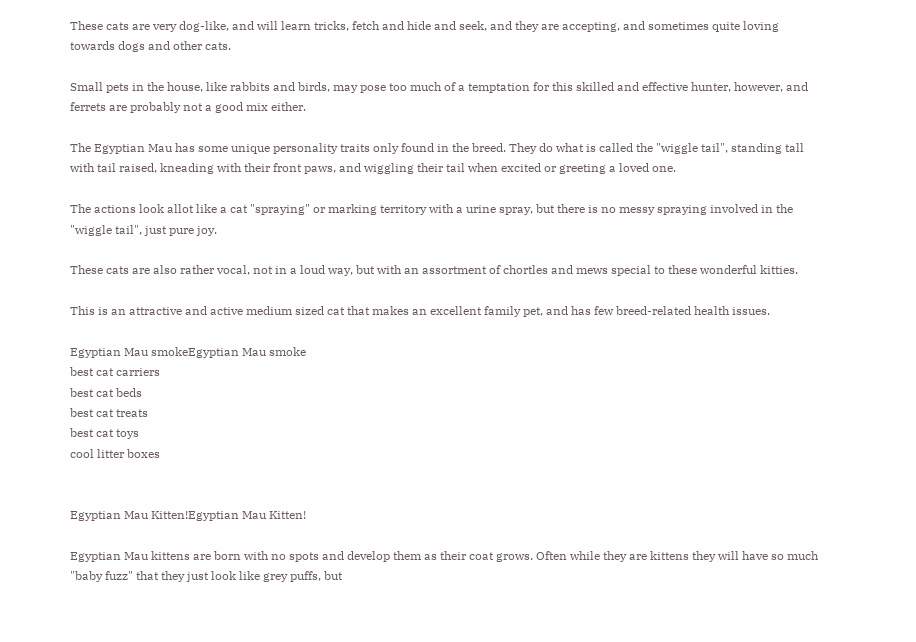These cats are very dog-like, and will learn tricks, fetch and hide and seek, and they are accepting, and sometimes quite loving towards dogs and other cats.

Small pets in the house, like rabbits and birds, may pose too much of a temptation for this skilled and effective hunter, however, and ferrets are probably not a good mix either.

The Egyptian Mau has some unique personality traits only found in the breed. They do what is called the "wiggle tail", standing tall with tail raised, kneading with their front paws, and wiggling their tail when excited or greeting a loved one.

The actions look allot like a cat "spraying" or marking territory with a urine spray, but there is no messy spraying involved in the "wiggle tail", just pure joy.

These cats are also rather vocal, not in a loud way, but with an assortment of chortles and mews special to these wonderful kitties.

This is an attractive and active medium sized cat that makes an excellent family pet, and has few breed-related health issues.

Egyptian Mau smokeEgyptian Mau smoke
best cat carriers
best cat beds
best cat treats
best cat toys
cool litter boxes


Egyptian Mau Kitten!Egyptian Mau Kitten!

Egyptian Mau kittens are born with no spots and develop them as their coat grows. Often while they are kittens they will have so much "baby fuzz" that they just look like grey puffs, but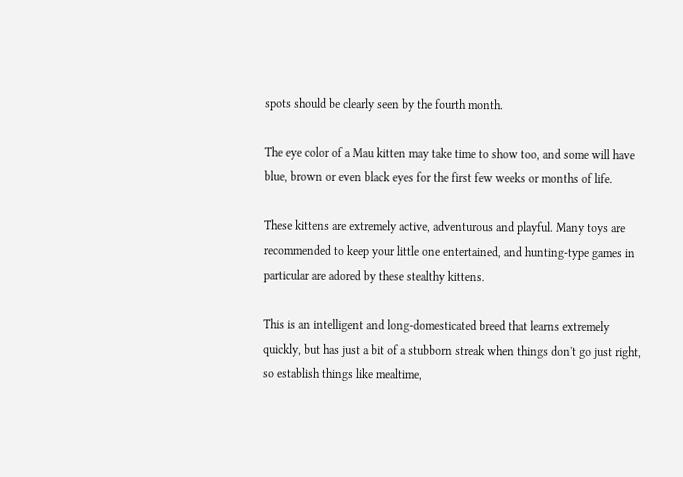spots should be clearly seen by the fourth month.

The eye color of a Mau kitten may take time to show too, and some will have blue, brown or even black eyes for the first few weeks or months of life.

These kittens are extremely active, adventurous and playful. Many toys are recommended to keep your little one entertained, and hunting-type games in particular are adored by these stealthy kittens.

This is an intelligent and long-domesticated breed that learns extremely quickly, but has just a bit of a stubborn streak when things don't go just right, so establish things like mealtime,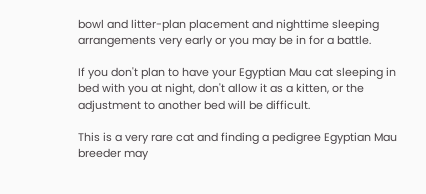bowl and litter-plan placement and nighttime sleeping arrangements very early or you may be in for a battle.

If you don't plan to have your Egyptian Mau cat sleeping in bed with you at night, don't allow it as a kitten, or the adjustment to another bed will be difficult.

This is a very rare cat and finding a pedigree Egyptian Mau breeder may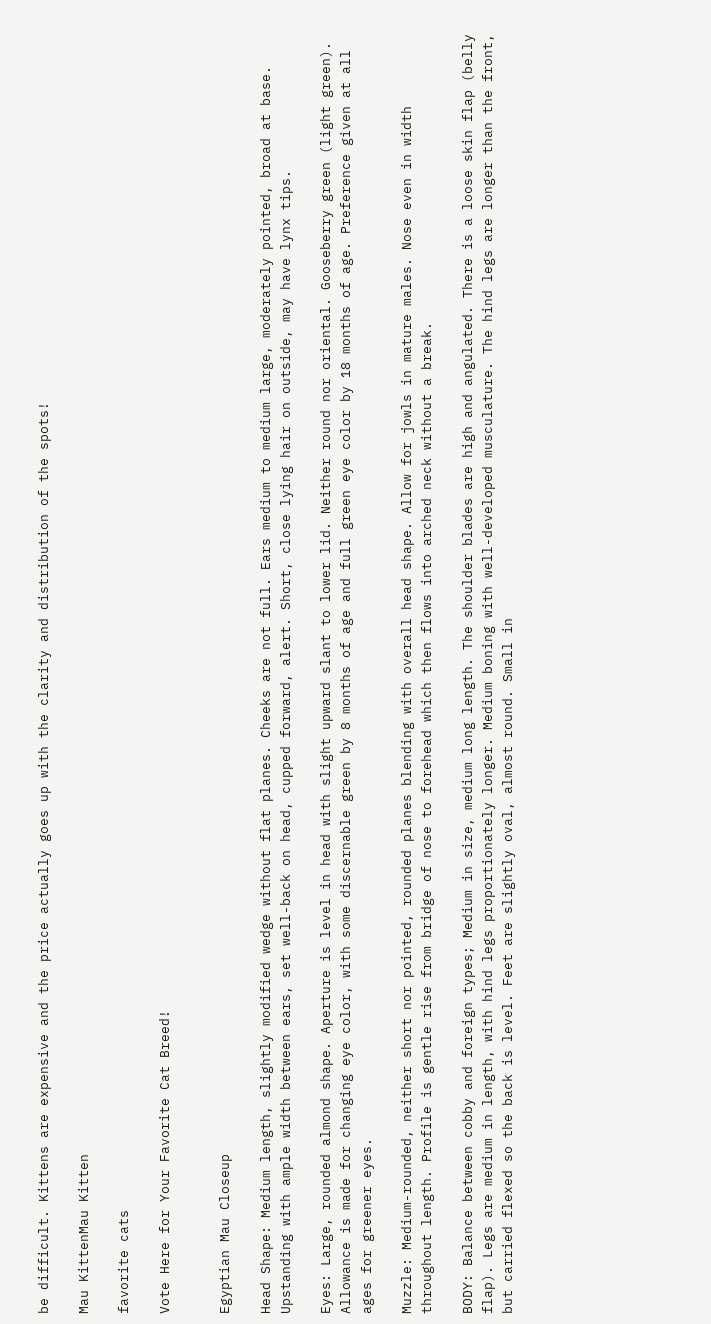be difficult. Kittens are expensive and the price actually goes up with the clarity and distribution of the spots!

Mau KittenMau Kitten

favorite cats

Vote Here for Your Favorite Cat Breed!


Egyptian Mau Closeup

Head Shape: Medium length, slightly modified wedge without flat planes. Cheeks are not full. Ears medium to medium large, moderately pointed, broad at base. Upstanding with ample width between ears, set well-back on head, cupped forward, alert. Short, close lying hair on outside, may have lynx tips.

Eyes: Large, rounded almond shape. Aperture is level in head with slight upward slant to lower lid. Neither round nor oriental. Gooseberry green (light green). Allowance is made for changing eye color, with some discernable green by 8 months of age and full green eye color by 18 months of age. Preference given at all ages for greener eyes.

Muzzle: Medium-rounded, neither short nor pointed, rounded planes blending with overall head shape. Allow for jowls in mature males. Nose even in width throughout length. Profile is gentle rise from bridge of nose to forehead which then flows into arched neck without a break.

BODY: Balance between cobby and foreign types; Medium in size, medium long length. The shoulder blades are high and angulated. There is a loose skin flap (belly flap). Legs are medium in length, with hind legs proportionately longer. Medium boning with well-developed musculature. The hind legs are longer than the front, but carried flexed so the back is level. Feet are slightly oval, almost round. Small in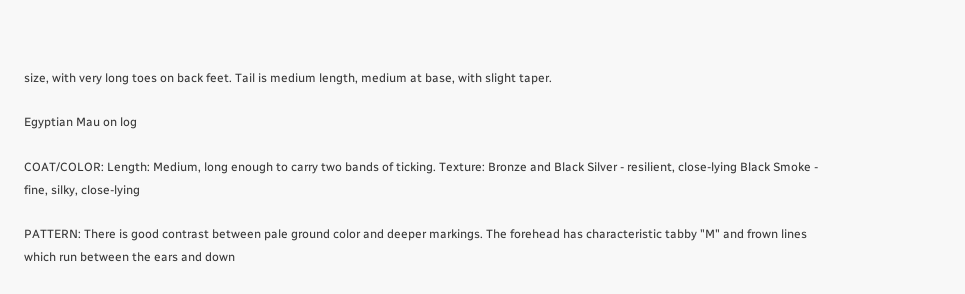size, with very long toes on back feet. Tail is medium length, medium at base, with slight taper.

Egyptian Mau on log

COAT/COLOR: Length: Medium, long enough to carry two bands of ticking. Texture: Bronze and Black Silver - resilient, close-lying Black Smoke - fine, silky, close-lying

PATTERN: There is good contrast between pale ground color and deeper markings. The forehead has characteristic tabby "M" and frown lines which run between the ears and down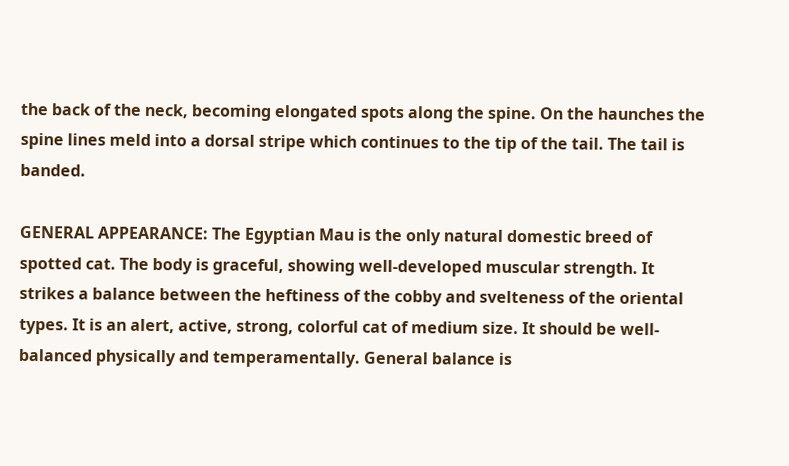the back of the neck, becoming elongated spots along the spine. On the haunches the spine lines meld into a dorsal stripe which continues to the tip of the tail. The tail is banded.

GENERAL APPEARANCE: The Egyptian Mau is the only natural domestic breed of spotted cat. The body is graceful, showing well-developed muscular strength. It strikes a balance between the heftiness of the cobby and svelteness of the oriental types. It is an alert, active, strong, colorful cat of medium size. It should be well-balanced physically and temperamentally. General balance is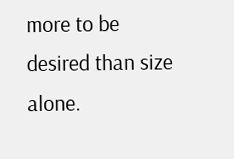more to be desired than size alone.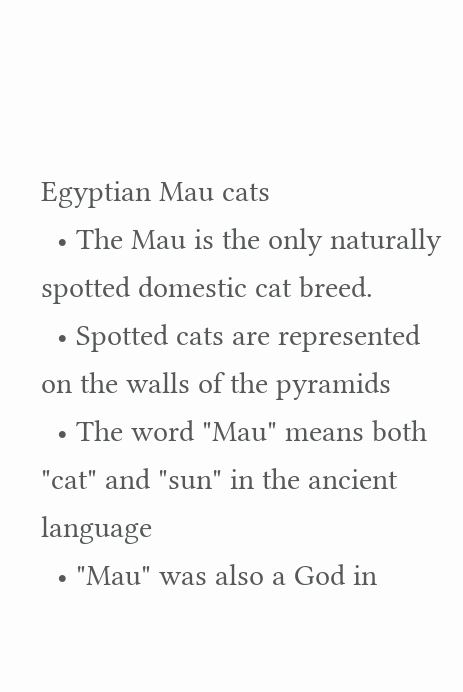Egyptian Mau cats
  • The Mau is the only naturally spotted domestic cat breed.
  • Spotted cats are represented on the walls of the pyramids
  • The word "Mau" means both "cat" and "sun" in the ancient language
  • "Mau" was also a God in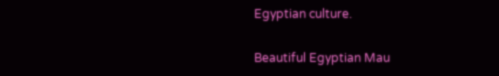Egyptian culture.

Beautiful Egyptian Mau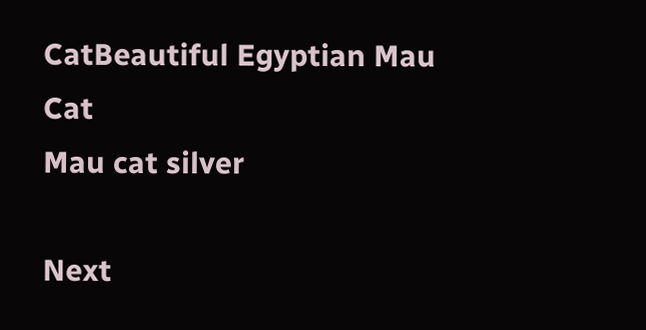CatBeautiful Egyptian Mau Cat
Mau cat silver

Next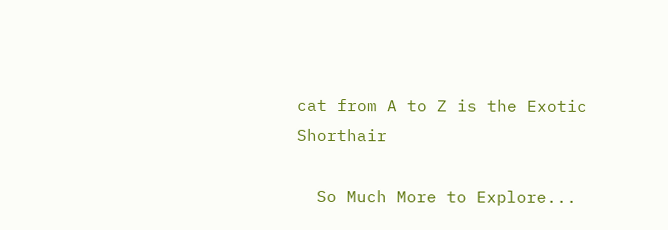cat from A to Z is the Exotic Shorthair

  So Much More to Explore...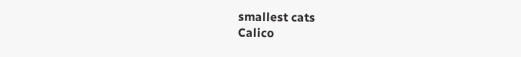smallest cats
Calico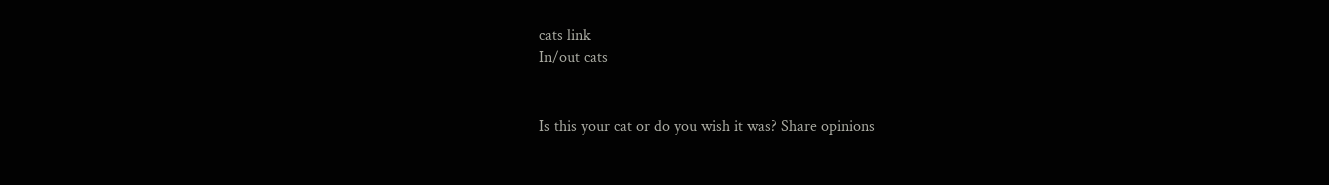cats link
In/out cats


Is this your cat or do you wish it was? Share opinions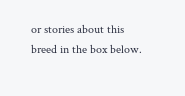or stories about this breed in the box below.